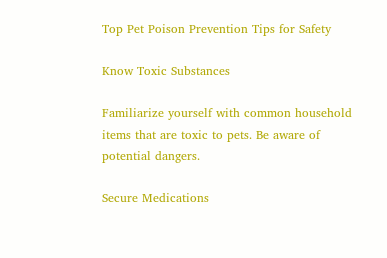Top Pet Poison Prevention Tips for Safety

Know Toxic Substances

Familiarize yourself with common household items that are toxic to pets. Be aware of potential dangers.

Secure Medications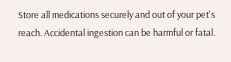Store all medications securely and out of your pet's reach. Accidental ingestion can be harmful or fatal.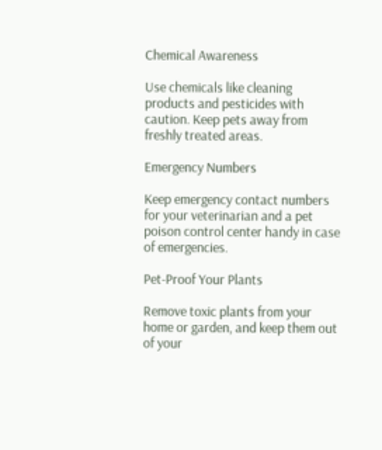Chemical Awareness

Use chemicals like cleaning products and pesticides with caution. Keep pets away from freshly treated areas.

Emergency Numbers

Keep emergency contact numbers for your veterinarian and a pet poison control center handy in case of emergencies.

Pet-Proof Your Plants

Remove toxic plants from your home or garden, and keep them out of your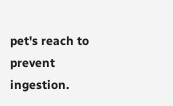pet's reach to prevent ingestion.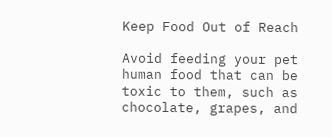Keep Food Out of Reach

Avoid feeding your pet human food that can be toxic to them, such as chocolate, grapes, and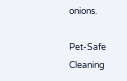onions.

Pet-Safe Cleaning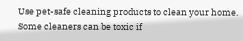Use pet-safe cleaning products to clean your home. Some cleaners can be toxic if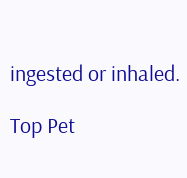ingested or inhaled.

Top Pet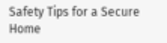Safety Tips for a Secure Home